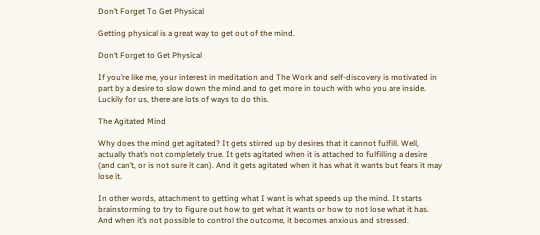Don’t Forget To Get Physical

Getting physical is a great way to get out of the mind.

Don’t Forget to Get Physical

If you’re like me, your interest in meditation and The Work and self-discovery is motivated in part by a desire to slow down the mind and to get more in touch with who you are inside. Luckily for us, there are lots of ways to do this.

The Agitated Mind

Why does the mind get agitated? It gets stirred up by desires that it cannot fulfill. Well, actually that’s not completely true. It gets agitated when it is attached to fulfilling a desire (and can’t, or is not sure it can). And it gets agitated when it has what it wants but fears it may lose it.

In other words, attachment to getting what I want is what speeds up the mind. It starts brainstorming to try to figure out how to get what it wants or how to not lose what it has. And when it’s not possible to control the outcome, it becomes anxious and stressed.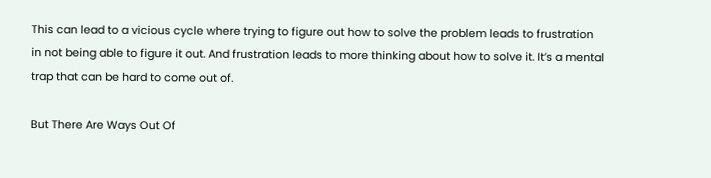This can lead to a vicious cycle where trying to figure out how to solve the problem leads to frustration in not being able to figure it out. And frustration leads to more thinking about how to solve it. It’s a mental trap that can be hard to come out of.

But There Are Ways Out Of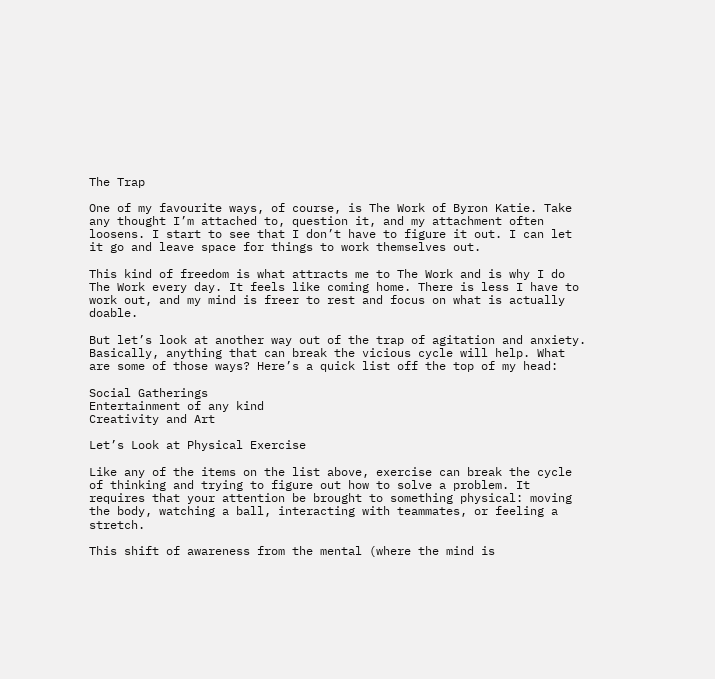The Trap

One of my favourite ways, of course, is The Work of Byron Katie. Take any thought I’m attached to, question it, and my attachment often loosens. I start to see that I don’t have to figure it out. I can let it go and leave space for things to work themselves out.

This kind of freedom is what attracts me to The Work and is why I do The Work every day. It feels like coming home. There is less I have to work out, and my mind is freer to rest and focus on what is actually doable.

But let’s look at another way out of the trap of agitation and anxiety. Basically, anything that can break the vicious cycle will help. What are some of those ways? Here’s a quick list off the top of my head:

Social Gatherings
Entertainment of any kind
Creativity and Art

Let’s Look at Physical Exercise

Like any of the items on the list above, exercise can break the cycle of thinking and trying to figure out how to solve a problem. It requires that your attention be brought to something physical: moving the body, watching a ball, interacting with teammates, or feeling a stretch.

This shift of awareness from the mental (where the mind is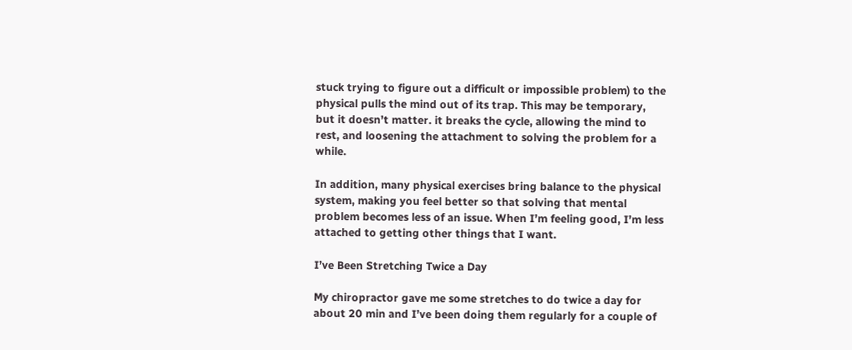stuck trying to figure out a difficult or impossible problem) to the physical pulls the mind out of its trap. This may be temporary, but it doesn’t matter. it breaks the cycle, allowing the mind to rest, and loosening the attachment to solving the problem for a while.

In addition, many physical exercises bring balance to the physical system, making you feel better so that solving that mental problem becomes less of an issue. When I’m feeling good, I’m less attached to getting other things that I want.

I’ve Been Stretching Twice a Day

My chiropractor gave me some stretches to do twice a day for about 20 min and I’ve been doing them regularly for a couple of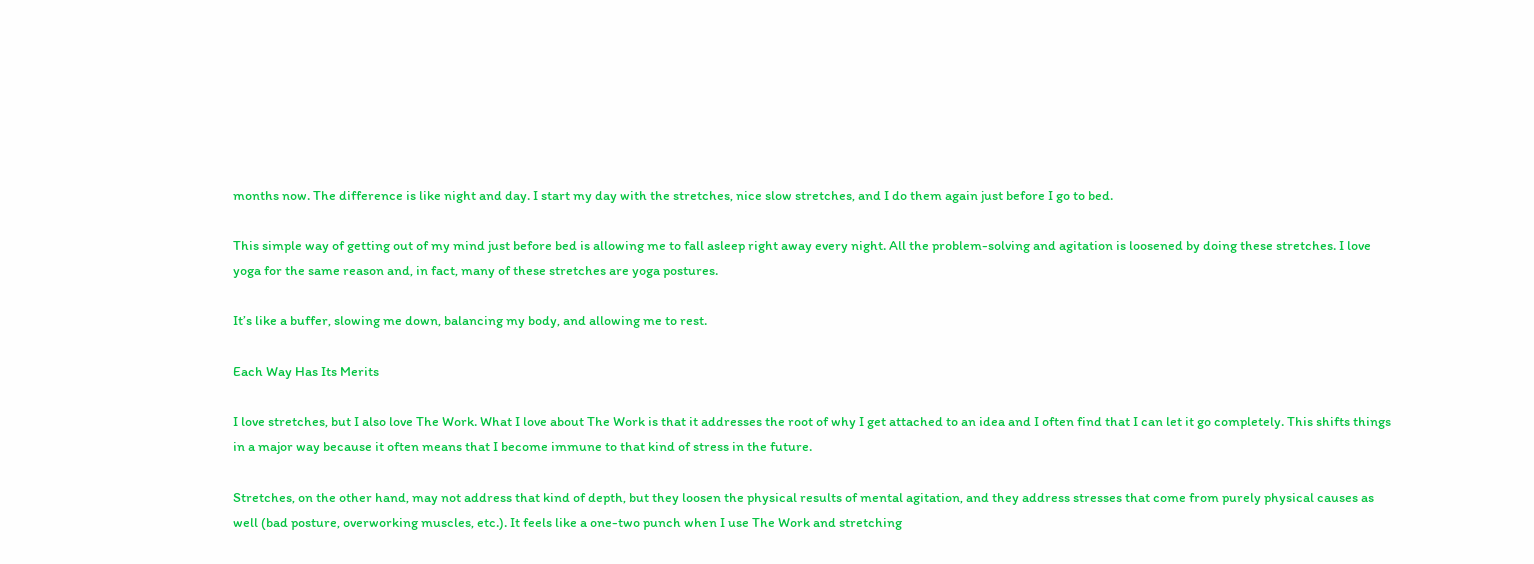months now. The difference is like night and day. I start my day with the stretches, nice slow stretches, and I do them again just before I go to bed.

This simple way of getting out of my mind just before bed is allowing me to fall asleep right away every night. All the problem-solving and agitation is loosened by doing these stretches. I love yoga for the same reason and, in fact, many of these stretches are yoga postures.

It’s like a buffer, slowing me down, balancing my body, and allowing me to rest.

Each Way Has Its Merits

I love stretches, but I also love The Work. What I love about The Work is that it addresses the root of why I get attached to an idea and I often find that I can let it go completely. This shifts things in a major way because it often means that I become immune to that kind of stress in the future.

Stretches, on the other hand, may not address that kind of depth, but they loosen the physical results of mental agitation, and they address stresses that come from purely physical causes as well (bad posture, overworking muscles, etc.). It feels like a one-two punch when I use The Work and stretching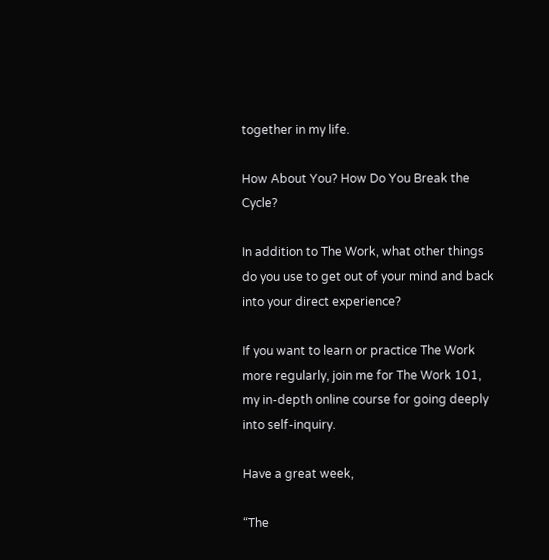together in my life.

How About You? How Do You Break the Cycle?

In addition to The Work, what other things do you use to get out of your mind and back into your direct experience?

If you want to learn or practice The Work more regularly, join me for The Work 101, my in-depth online course for going deeply into self-inquiry.

Have a great week,

“The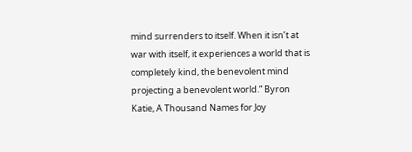mind surrenders to itself. When it isn’t at war with itself, it experiences a world that is completely kind, the benevolent mind projecting a benevolent world.” Byron Katie, A Thousand Names for Joy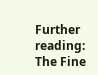Further reading: The Fine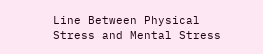Line Between Physical Stress and Mental Stress